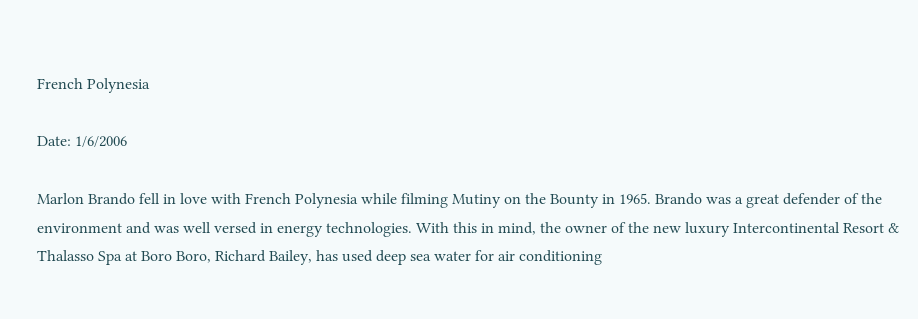French Polynesia

Date: 1/6/2006

Marlon Brando fell in love with French Polynesia while filming Mutiny on the Bounty in 1965. Brando was a great defender of the environment and was well versed in energy technologies. With this in mind, the owner of the new luxury Intercontinental Resort & Thalasso Spa at Boro Boro, Richard Bailey, has used deep sea water for air conditioning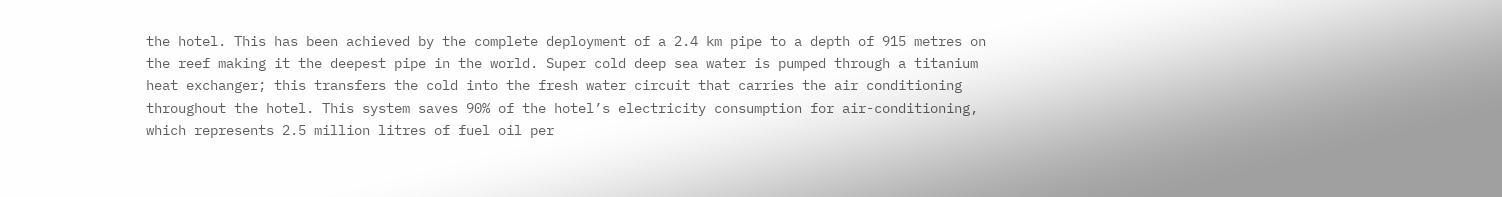the hotel. This has been achieved by the complete deployment of a 2.4 km pipe to a depth of 915 metres on the reef making it the deepest pipe in the world. Super cold deep sea water is pumped through a titanium heat exchanger; this transfers the cold into the fresh water circuit that carries the air conditioning throughout the hotel. This system saves 90% of the hotel’s electricity consumption for air-conditioning, which represents 2.5 million litres of fuel oil per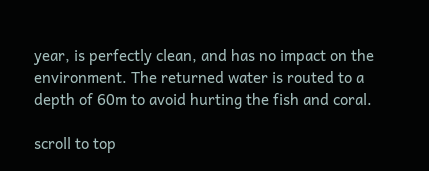year, is perfectly clean, and has no impact on the environment. The returned water is routed to a depth of 60m to avoid hurting the fish and coral.

scroll to top